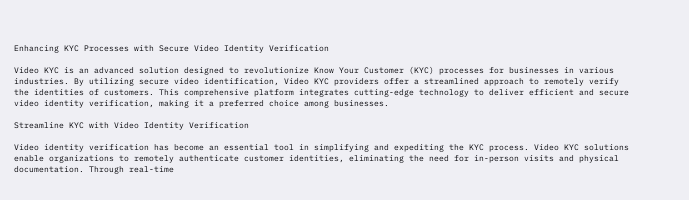Enhancing KYC Processes with Secure Video Identity Verification

Video KYC is an advanced solution designed to revolutionize Know Your Customer (KYC) processes for businesses in various industries. By utilizing secure video identification, Video KYC providers offer a streamlined approach to remotely verify the identities of customers. This comprehensive platform integrates cutting-edge technology to deliver efficient and secure video identity verification, making it a preferred choice among businesses.

Streamline KYC with Video Identity Verification

Video identity verification has become an essential tool in simplifying and expediting the KYC process. Video KYC solutions enable organizations to remotely authenticate customer identities, eliminating the need for in-person visits and physical documentation. Through real-time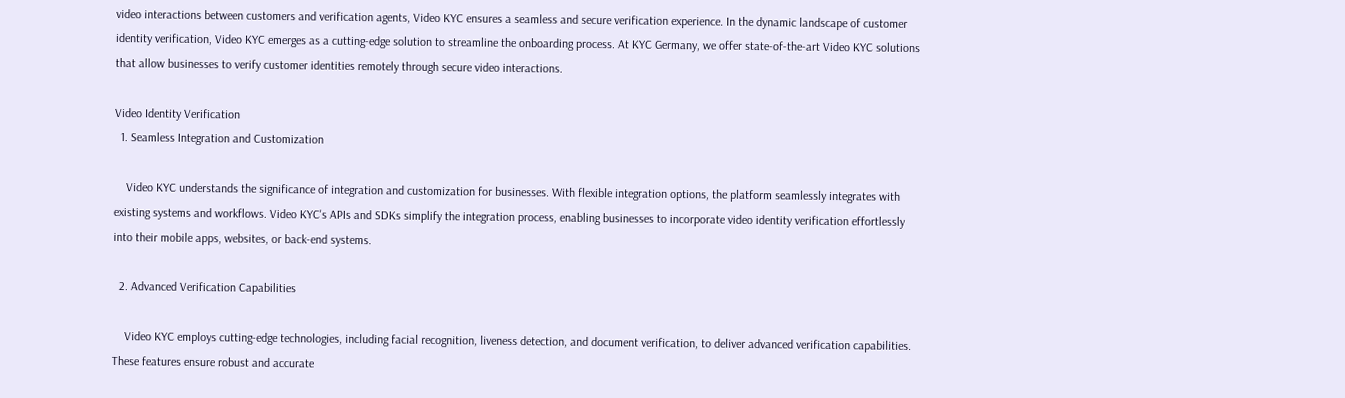video interactions between customers and verification agents, Video KYC ensures a seamless and secure verification experience. In the dynamic landscape of customer identity verification, Video KYC emerges as a cutting-edge solution to streamline the onboarding process. At KYC Germany, we offer state-of-the-art Video KYC solutions that allow businesses to verify customer identities remotely through secure video interactions.

Video Identity Verification
  1. Seamless Integration and Customization

    Video KYC understands the significance of integration and customization for businesses. With flexible integration options, the platform seamlessly integrates with existing systems and workflows. Video KYC's APIs and SDKs simplify the integration process, enabling businesses to incorporate video identity verification effortlessly into their mobile apps, websites, or back-end systems.

  2. Advanced Verification Capabilities

    Video KYC employs cutting-edge technologies, including facial recognition, liveness detection, and document verification, to deliver advanced verification capabilities. These features ensure robust and accurate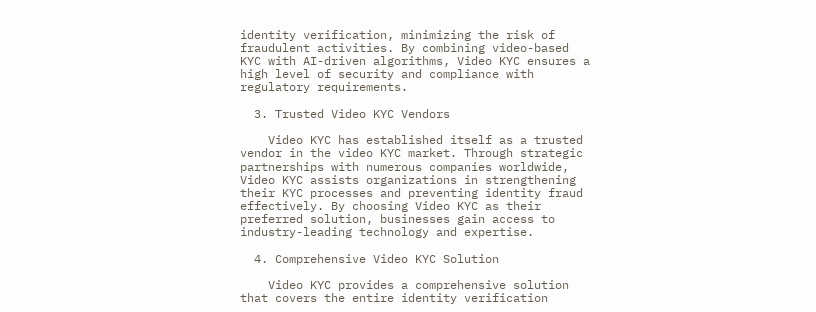identity verification, minimizing the risk of fraudulent activities. By combining video-based KYC with AI-driven algorithms, Video KYC ensures a high level of security and compliance with regulatory requirements.

  3. Trusted Video KYC Vendors

    Video KYC has established itself as a trusted vendor in the video KYC market. Through strategic partnerships with numerous companies worldwide, Video KYC assists organizations in strengthening their KYC processes and preventing identity fraud effectively. By choosing Video KYC as their preferred solution, businesses gain access to industry-leading technology and expertise.

  4. Comprehensive Video KYC Solution

    Video KYC provides a comprehensive solution that covers the entire identity verification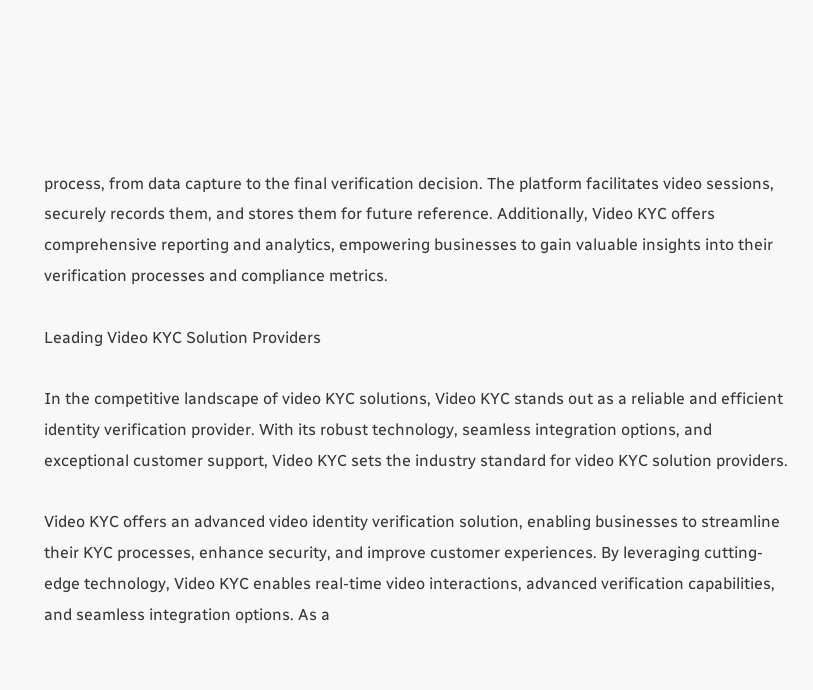process, from data capture to the final verification decision. The platform facilitates video sessions, securely records them, and stores them for future reference. Additionally, Video KYC offers comprehensive reporting and analytics, empowering businesses to gain valuable insights into their verification processes and compliance metrics.

Leading Video KYC Solution Providers

In the competitive landscape of video KYC solutions, Video KYC stands out as a reliable and efficient identity verification provider. With its robust technology, seamless integration options, and exceptional customer support, Video KYC sets the industry standard for video KYC solution providers.

Video KYC offers an advanced video identity verification solution, enabling businesses to streamline their KYC processes, enhance security, and improve customer experiences. By leveraging cutting-edge technology, Video KYC enables real-time video interactions, advanced verification capabilities, and seamless integration options. As a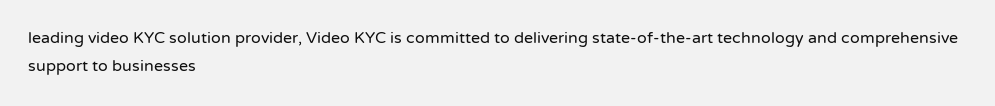leading video KYC solution provider, Video KYC is committed to delivering state-of-the-art technology and comprehensive support to businesses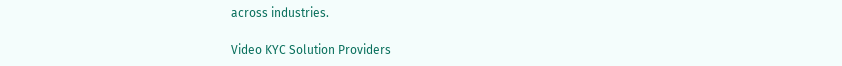across industries.

Video KYC Solution Providers